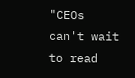"CEOs can't wait to read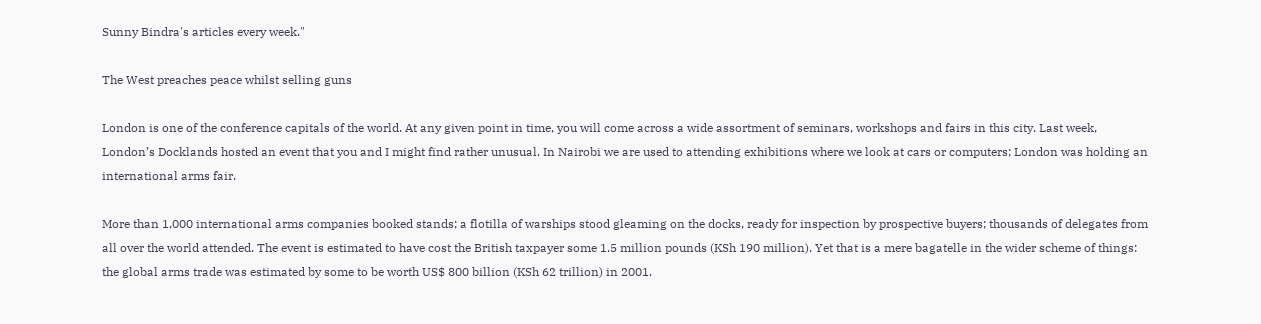Sunny Bindra's articles every week."

The West preaches peace whilst selling guns

London is one of the conference capitals of the world. At any given point in time, you will come across a wide assortment of seminars, workshops and fairs in this city. Last week, London’s Docklands hosted an event that you and I might find rather unusual. In Nairobi we are used to attending exhibitions where we look at cars or computers; London was holding an international arms fair.

More than 1,000 international arms companies booked stands; a flotilla of warships stood gleaming on the docks, ready for inspection by prospective buyers; thousands of delegates from all over the world attended. The event is estimated to have cost the British taxpayer some 1.5 million pounds (KSh 190 million). Yet that is a mere bagatelle in the wider scheme of things: the global arms trade was estimated by some to be worth US$ 800 billion (KSh 62 trillion) in 2001.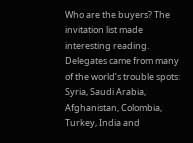Who are the buyers? The invitation list made interesting reading. Delegates came from many of the world’s trouble spots: Syria, Saudi Arabia, Afghanistan, Colombia, Turkey, India and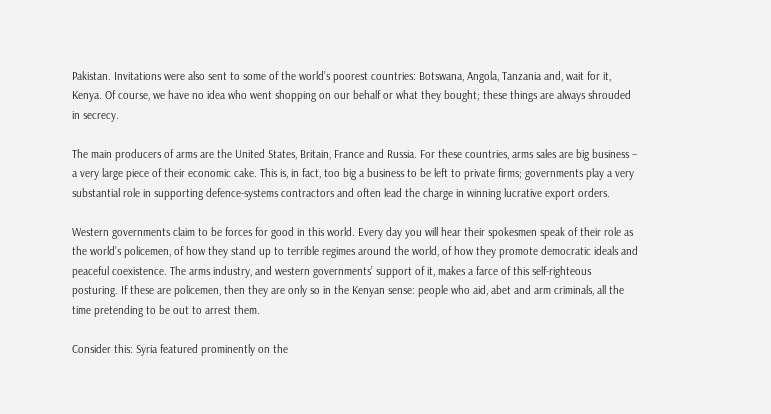Pakistan. Invitations were also sent to some of the world’s poorest countries: Botswana, Angola, Tanzania and, wait for it, Kenya. Of course, we have no idea who went shopping on our behalf or what they bought; these things are always shrouded in secrecy.

The main producers of arms are the United States, Britain, France and Russia. For these countries, arms sales are big business – a very large piece of their economic cake. This is, in fact, too big a business to be left to private firms; governments play a very substantial role in supporting defence-systems contractors and often lead the charge in winning lucrative export orders.

Western governments claim to be forces for good in this world. Every day you will hear their spokesmen speak of their role as the world’s policemen, of how they stand up to terrible regimes around the world, of how they promote democratic ideals and peaceful coexistence. The arms industry, and western governments’ support of it, makes a farce of this self-righteous posturing. If these are policemen, then they are only so in the Kenyan sense: people who aid, abet and arm criminals, all the time pretending to be out to arrest them.

Consider this: Syria featured prominently on the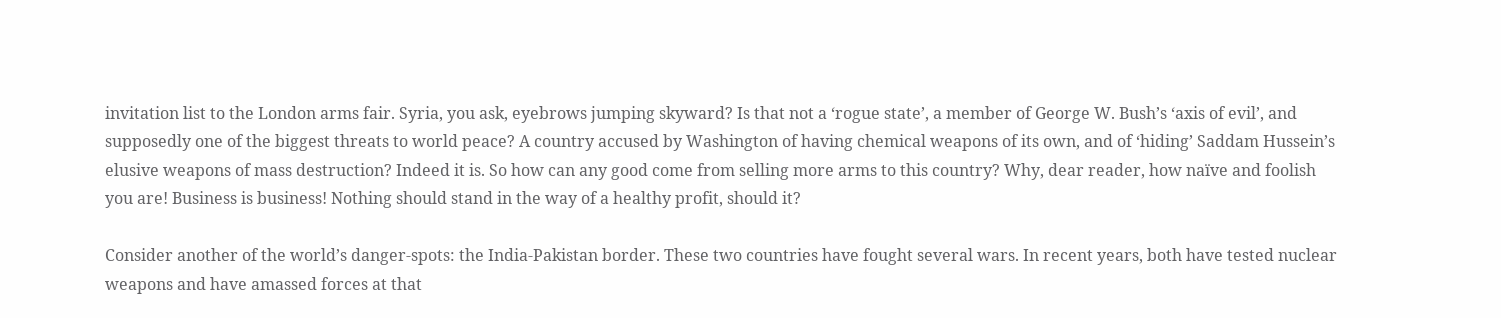invitation list to the London arms fair. Syria, you ask, eyebrows jumping skyward? Is that not a ‘rogue state’, a member of George W. Bush’s ‘axis of evil’, and supposedly one of the biggest threats to world peace? A country accused by Washington of having chemical weapons of its own, and of ‘hiding’ Saddam Hussein’s elusive weapons of mass destruction? Indeed it is. So how can any good come from selling more arms to this country? Why, dear reader, how naïve and foolish you are! Business is business! Nothing should stand in the way of a healthy profit, should it?

Consider another of the world’s danger-spots: the India-Pakistan border. These two countries have fought several wars. In recent years, both have tested nuclear weapons and have amassed forces at that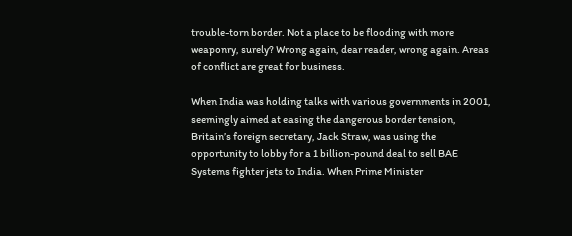trouble-torn border. Not a place to be flooding with more weaponry, surely? Wrong again, dear reader, wrong again. Areas of conflict are great for business.

When India was holding talks with various governments in 2001, seemingly aimed at easing the dangerous border tension, Britain’s foreign secretary, Jack Straw, was using the opportunity to lobby for a 1 billion-pound deal to sell BAE Systems fighter jets to India. When Prime Minister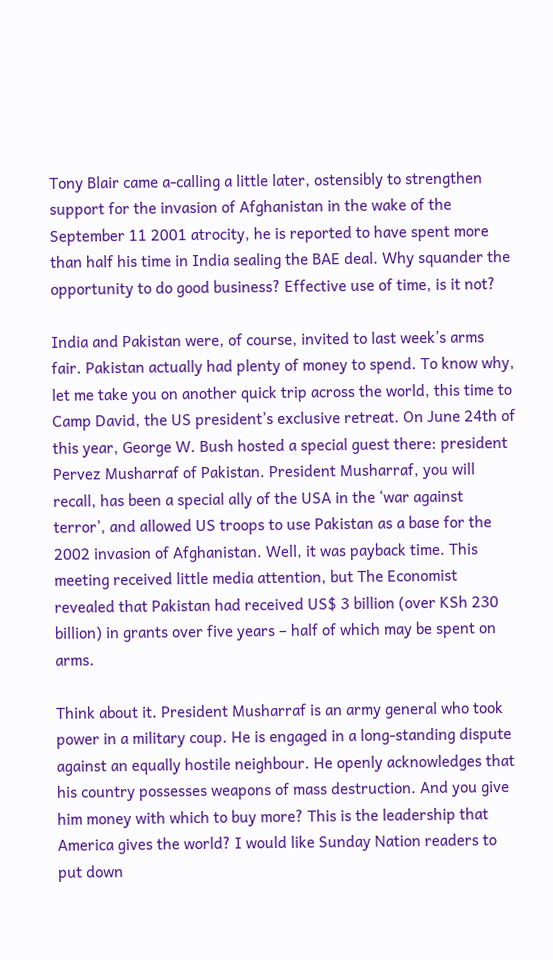Tony Blair came a-calling a little later, ostensibly to strengthen support for the invasion of Afghanistan in the wake of the September 11 2001 atrocity, he is reported to have spent more than half his time in India sealing the BAE deal. Why squander the opportunity to do good business? Effective use of time, is it not?

India and Pakistan were, of course, invited to last week’s arms fair. Pakistan actually had plenty of money to spend. To know why, let me take you on another quick trip across the world, this time to Camp David, the US president’s exclusive retreat. On June 24th of this year, George W. Bush hosted a special guest there: president Pervez Musharraf of Pakistan. President Musharraf, you will recall, has been a special ally of the USA in the ‘war against terror’, and allowed US troops to use Pakistan as a base for the 2002 invasion of Afghanistan. Well, it was payback time. This meeting received little media attention, but The Economist revealed that Pakistan had received US$ 3 billion (over KSh 230 billion) in grants over five years – half of which may be spent on arms.

Think about it. President Musharraf is an army general who took power in a military coup. He is engaged in a long-standing dispute against an equally hostile neighbour. He openly acknowledges that his country possesses weapons of mass destruction. And you give him money with which to buy more? This is the leadership that America gives the world? I would like Sunday Nation readers to put down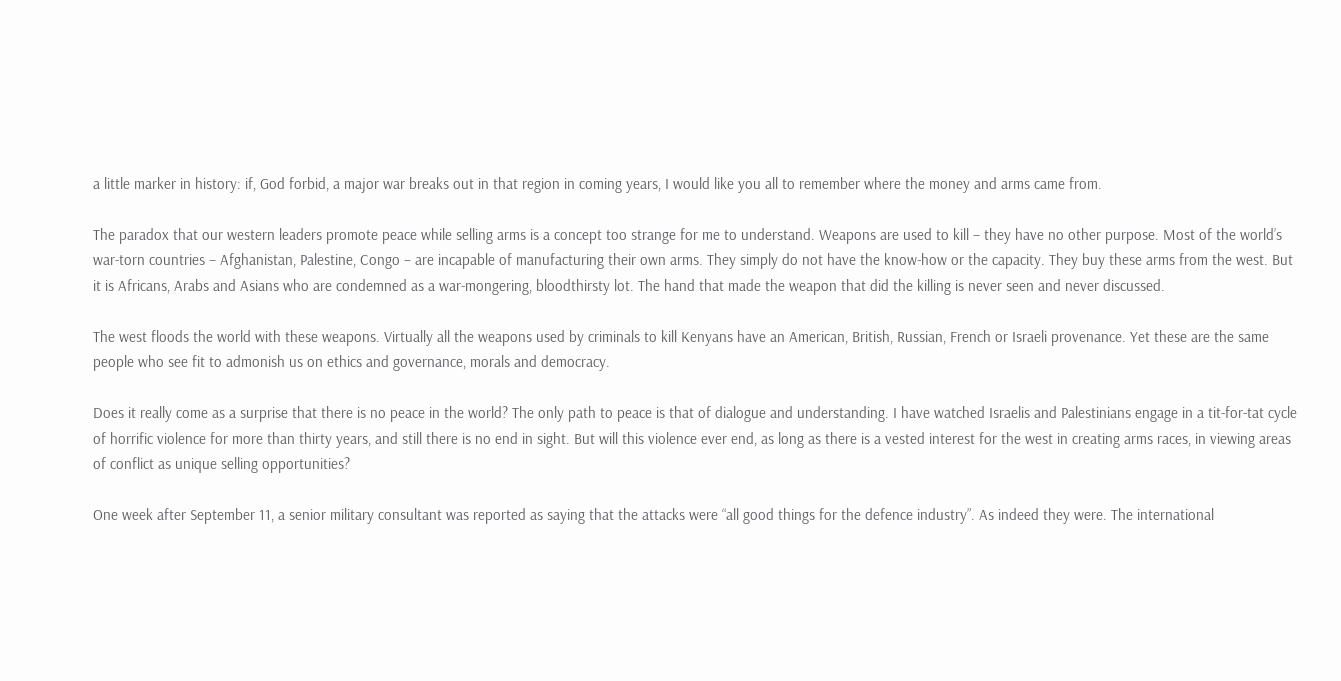a little marker in history: if, God forbid, a major war breaks out in that region in coming years, I would like you all to remember where the money and arms came from.

The paradox that our western leaders promote peace while selling arms is a concept too strange for me to understand. Weapons are used to kill – they have no other purpose. Most of the world’s war-torn countries – Afghanistan, Palestine, Congo – are incapable of manufacturing their own arms. They simply do not have the know-how or the capacity. They buy these arms from the west. But it is Africans, Arabs and Asians who are condemned as a war-mongering, bloodthirsty lot. The hand that made the weapon that did the killing is never seen and never discussed.

The west floods the world with these weapons. Virtually all the weapons used by criminals to kill Kenyans have an American, British, Russian, French or Israeli provenance. Yet these are the same people who see fit to admonish us on ethics and governance, morals and democracy.

Does it really come as a surprise that there is no peace in the world? The only path to peace is that of dialogue and understanding. I have watched Israelis and Palestinians engage in a tit-for-tat cycle of horrific violence for more than thirty years, and still there is no end in sight. But will this violence ever end, as long as there is a vested interest for the west in creating arms races, in viewing areas of conflict as unique selling opportunities?

One week after September 11, a senior military consultant was reported as saying that the attacks were “all good things for the defence industry”. As indeed they were. The international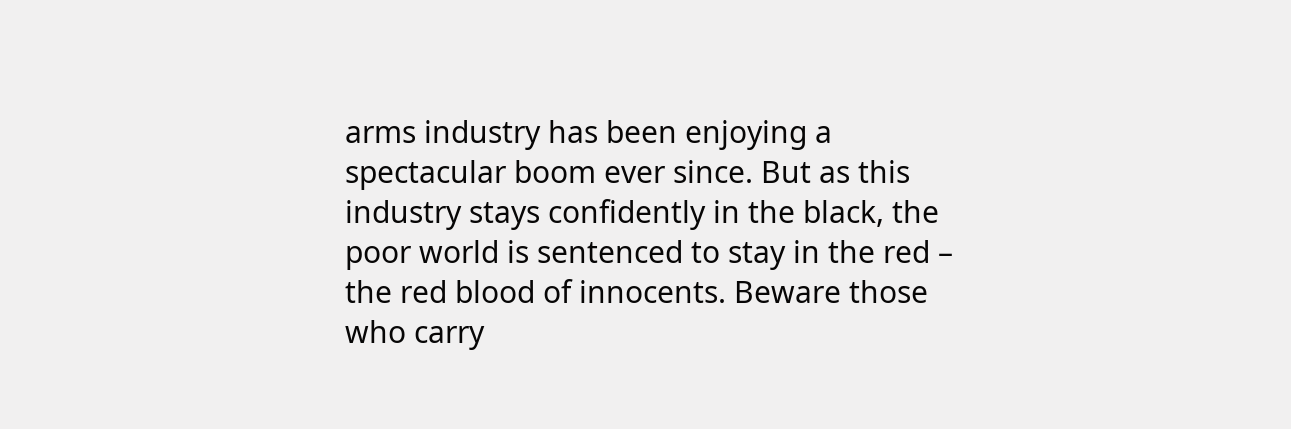arms industry has been enjoying a spectacular boom ever since. But as this industry stays confidently in the black, the poor world is sentenced to stay in the red – the red blood of innocents. Beware those who carry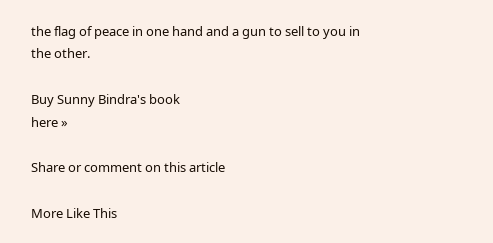the flag of peace in one hand and a gun to sell to you in the other.

Buy Sunny Bindra's book
here »

Share or comment on this article

More Like This